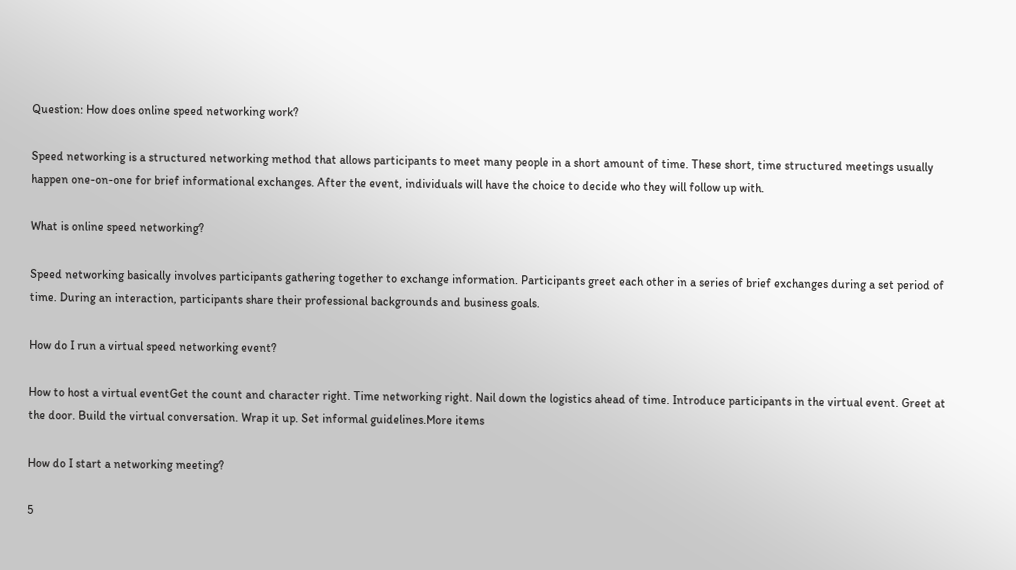Question: How does online speed networking work?

Speed networking is a structured networking method that allows participants to meet many people in a short amount of time. These short, time structured meetings usually happen one-on-one for brief informational exchanges. After the event, individuals will have the choice to decide who they will follow up with.

What is online speed networking?

Speed networking basically involves participants gathering together to exchange information. Participants greet each other in a series of brief exchanges during a set period of time. During an interaction, participants share their professional backgrounds and business goals.

How do I run a virtual speed networking event?

How to host a virtual eventGet the count and character right. Time networking right. Nail down the logistics ahead of time. Introduce participants in the virtual event. Greet at the door. Build the virtual conversation. Wrap it up. Set informal guidelines.More items

How do I start a networking meeting?

5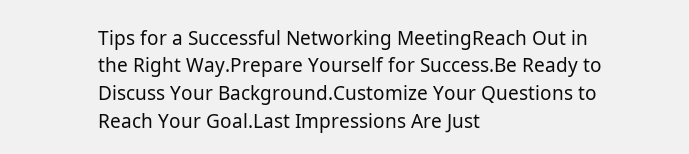Tips for a Successful Networking MeetingReach Out in the Right Way.Prepare Yourself for Success.Be Ready to Discuss Your Background.Customize Your Questions to Reach Your Goal.Last Impressions Are Just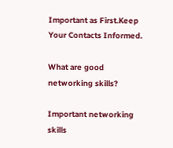Important as First.Keep Your Contacts Informed.

What are good networking skills?

Important networking skills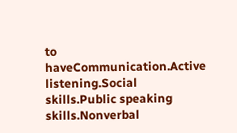to haveCommunication.Active listening.Social skills.Public speaking skills.Nonverbal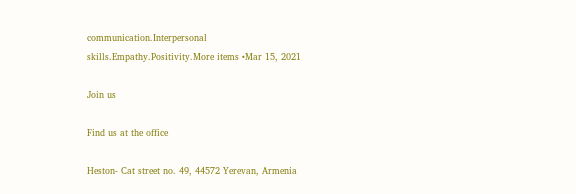communication.Interpersonal skills.Empathy.Positivity.More items •Mar 15, 2021

Join us

Find us at the office

Heston- Cat street no. 49, 44572 Yerevan, Armenia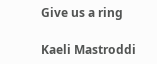Give us a ring

Kaeli Mastroddi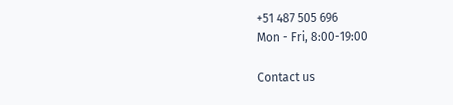+51 487 505 696
Mon - Fri, 8:00-19:00

Contact us